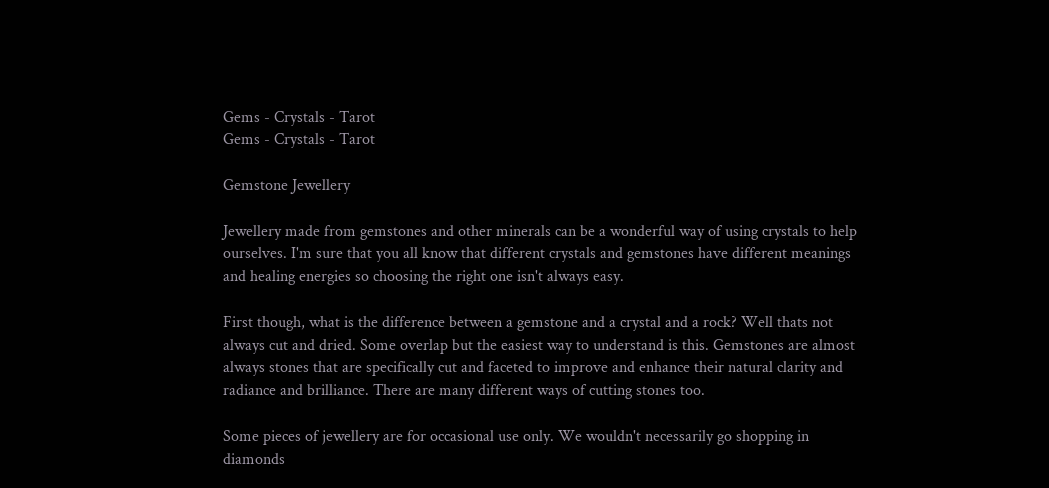Gems - Crystals - Tarot
Gems - Crystals - Tarot

Gemstone Jewellery

Jewellery made from gemstones and other minerals can be a wonderful way of using crystals to help ourselves. I'm sure that you all know that different crystals and gemstones have different meanings and healing energies so choosing the right one isn't always easy.

First though, what is the difference between a gemstone and a crystal and a rock? Well thats not always cut and dried. Some overlap but the easiest way to understand is this. Gemstones are almost always stones that are specifically cut and faceted to improve and enhance their natural clarity and radiance and brilliance. There are many different ways of cutting stones too.

Some pieces of jewellery are for occasional use only. We wouldn't necessarily go shopping in diamonds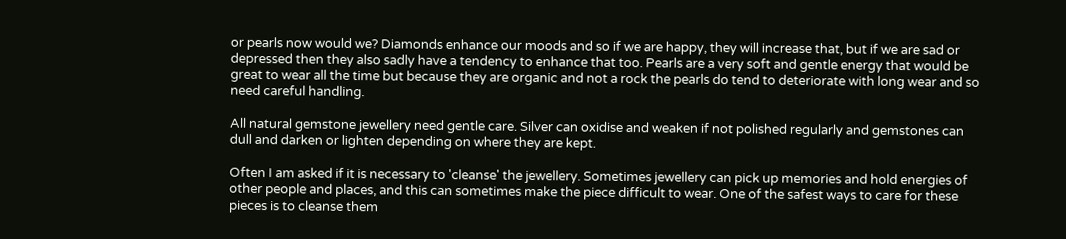or pearls now would we? Diamonds enhance our moods and so if we are happy, they will increase that, but if we are sad or depressed then they also sadly have a tendency to enhance that too. Pearls are a very soft and gentle energy that would be great to wear all the time but because they are organic and not a rock the pearls do tend to deteriorate with long wear and so need careful handling.

All natural gemstone jewellery need gentle care. Silver can oxidise and weaken if not polished regularly and gemstones can dull and darken or lighten depending on where they are kept.

Often I am asked if it is necessary to 'cleanse' the jewellery. Sometimes jewellery can pick up memories and hold energies of other people and places, and this can sometimes make the piece difficult to wear. One of the safest ways to care for these pieces is to cleanse them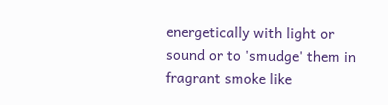energetically with light or sound or to 'smudge' them in fragrant smoke like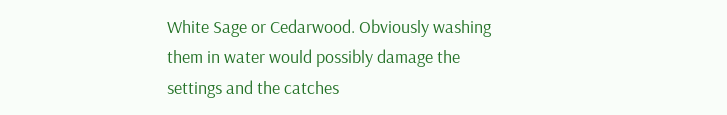White Sage or Cedarwood. Obviously washing them in water would possibly damage the settings and the catches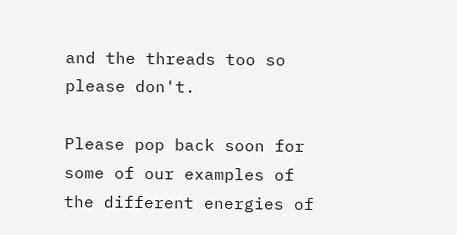and the threads too so please don't.

Please pop back soon for some of our examples of the different energies of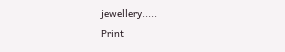jewellery.....
Print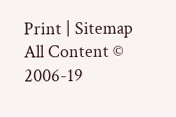Print | Sitemap
All Content © 2006-19